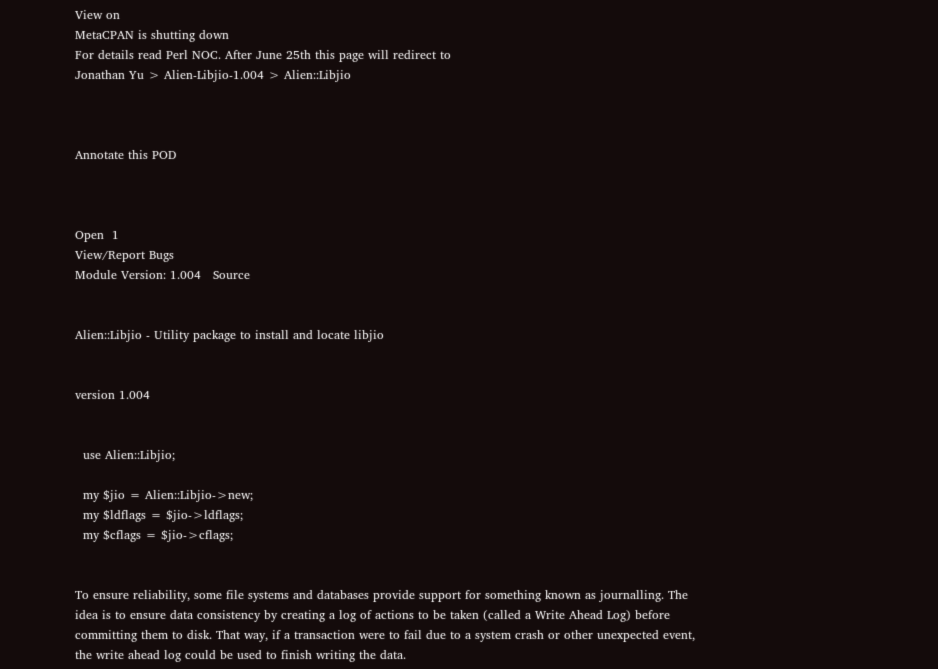View on
MetaCPAN is shutting down
For details read Perl NOC. After June 25th this page will redirect to
Jonathan Yu > Alien-Libjio-1.004 > Alien::Libjio



Annotate this POD



Open  1
View/Report Bugs
Module Version: 1.004   Source


Alien::Libjio - Utility package to install and locate libjio


version 1.004


  use Alien::Libjio;

  my $jio = Alien::Libjio->new;
  my $ldflags = $jio->ldflags;
  my $cflags = $jio->cflags;


To ensure reliability, some file systems and databases provide support for something known as journalling. The idea is to ensure data consistency by creating a log of actions to be taken (called a Write Ahead Log) before committing them to disk. That way, if a transaction were to fail due to a system crash or other unexpected event, the write ahead log could be used to finish writing the data.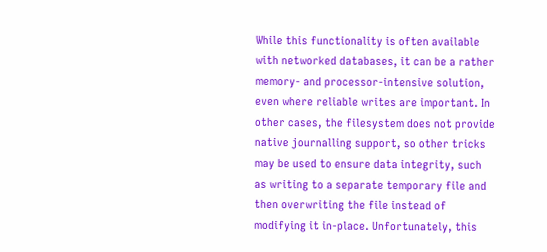While this functionality is often available with networked databases, it can be a rather memory- and processor-intensive solution, even where reliable writes are important. In other cases, the filesystem does not provide native journalling support, so other tricks may be used to ensure data integrity, such as writing to a separate temporary file and then overwriting the file instead of modifying it in-place. Unfortunately, this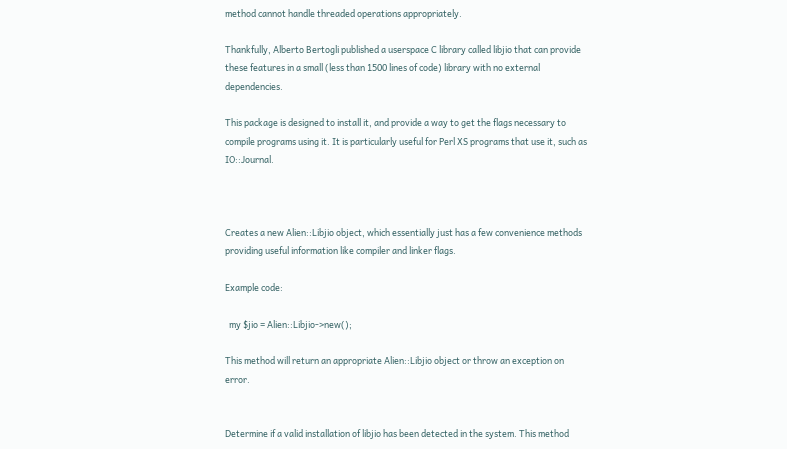method cannot handle threaded operations appropriately.

Thankfully, Alberto Bertogli published a userspace C library called libjio that can provide these features in a small (less than 1500 lines of code) library with no external dependencies.

This package is designed to install it, and provide a way to get the flags necessary to compile programs using it. It is particularly useful for Perl XS programs that use it, such as IO::Journal.



Creates a new Alien::Libjio object, which essentially just has a few convenience methods providing useful information like compiler and linker flags.

Example code:

  my $jio = Alien::Libjio->new();

This method will return an appropriate Alien::Libjio object or throw an exception on error.


Determine if a valid installation of libjio has been detected in the system. This method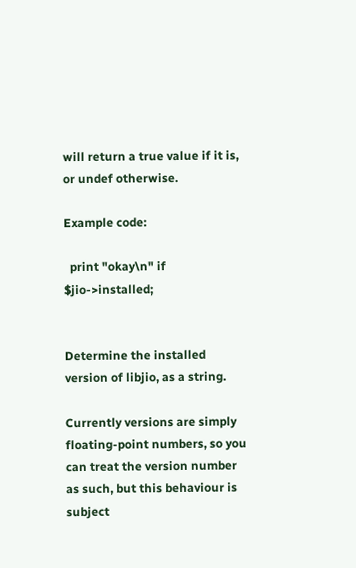will return a true value if it is, or undef otherwise.

Example code:

  print "okay\n" if $jio->installed;


Determine the installed version of libjio, as a string.

Currently versions are simply floating-point numbers, so you can treat the version number as such, but this behaviour is subject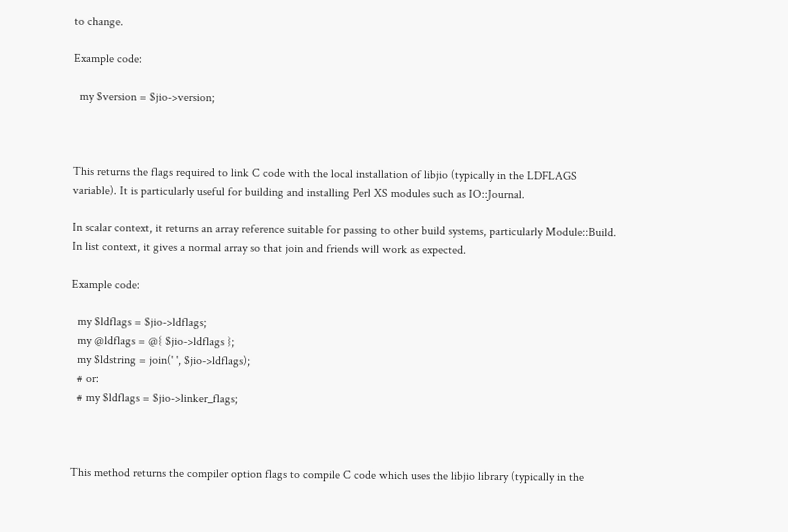to change.

Example code:

  my $version = $jio->version;



This returns the flags required to link C code with the local installation of libjio (typically in the LDFLAGS variable). It is particularly useful for building and installing Perl XS modules such as IO::Journal.

In scalar context, it returns an array reference suitable for passing to other build systems, particularly Module::Build. In list context, it gives a normal array so that join and friends will work as expected.

Example code:

  my $ldflags = $jio->ldflags;
  my @ldflags = @{ $jio->ldflags };
  my $ldstring = join(' ', $jio->ldflags);
  # or:
  # my $ldflags = $jio->linker_flags;



This method returns the compiler option flags to compile C code which uses the libjio library (typically in the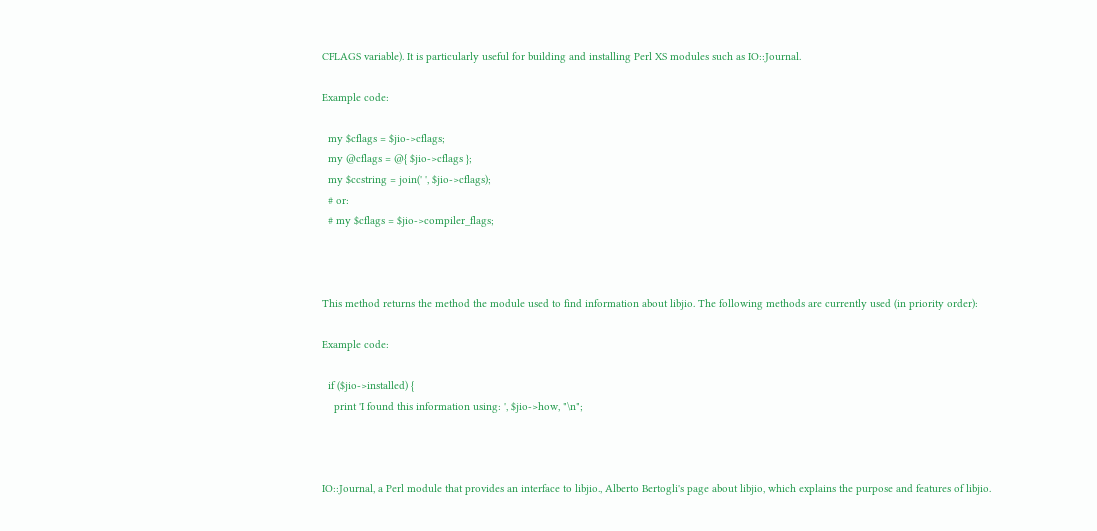CFLAGS variable). It is particularly useful for building and installing Perl XS modules such as IO::Journal.

Example code:

  my $cflags = $jio->cflags;
  my @cflags = @{ $jio->cflags };
  my $ccstring = join(' ', $jio->cflags);
  # or:
  # my $cflags = $jio->compiler_flags;



This method returns the method the module used to find information about libjio. The following methods are currently used (in priority order):

Example code:

  if ($jio->installed) {
    print 'I found this information using: ', $jio->how, "\n";



IO::Journal, a Perl module that provides an interface to libjio., Alberto Bertogli's page about libjio, which explains the purpose and features of libjio.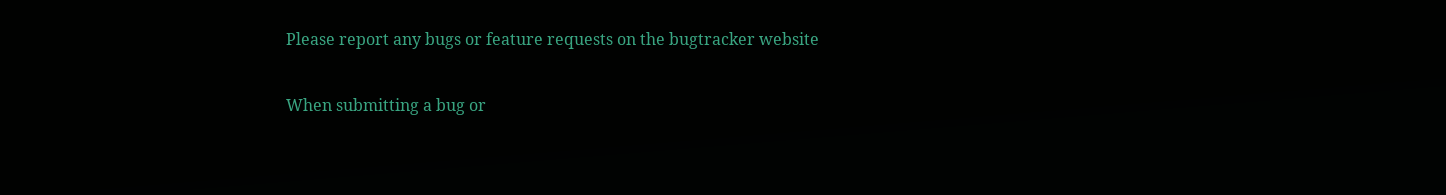Please report any bugs or feature requests on the bugtracker website

When submitting a bug or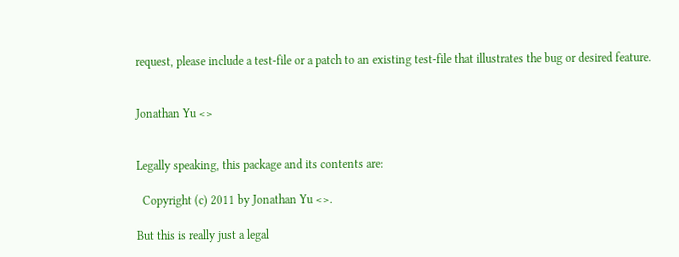request, please include a test-file or a patch to an existing test-file that illustrates the bug or desired feature.


Jonathan Yu <>


Legally speaking, this package and its contents are:

  Copyright (c) 2011 by Jonathan Yu <>.

But this is really just a legal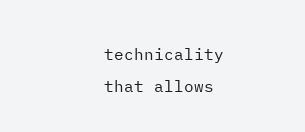technicality that allows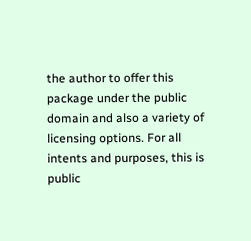the author to offer this package under the public domain and also a variety of licensing options. For all intents and purposes, this is public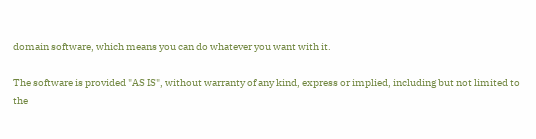domain software, which means you can do whatever you want with it.

The software is provided "AS IS", without warranty of any kind, express or implied, including but not limited to the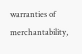warranties of merchantability,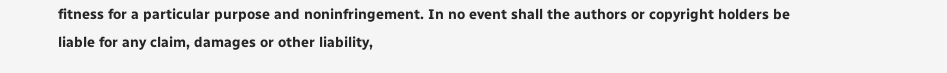fitness for a particular purpose and noninfringement. In no event shall the authors or copyright holders be liable for any claim, damages or other liability,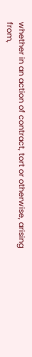whether in an action of contract, tort or otherwise, arising from,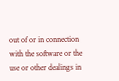out of or in connection with the software or the use or other dealings in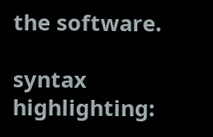the software.

syntax highlighting: